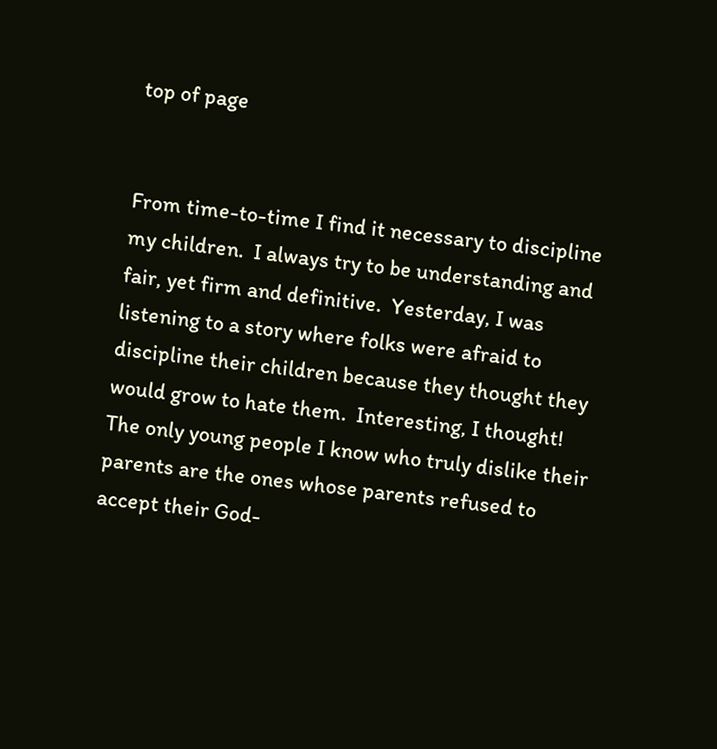top of page


From time-to-time I find it necessary to discipline my children.  I always try to be understanding and fair, yet firm and definitive.  Yesterday, I was listening to a story where folks were afraid to discipline their children because they thought they would grow to hate them.  Interesting, I thought!  The only young people I know who truly dislike their parents are the ones whose parents refused to accept their God-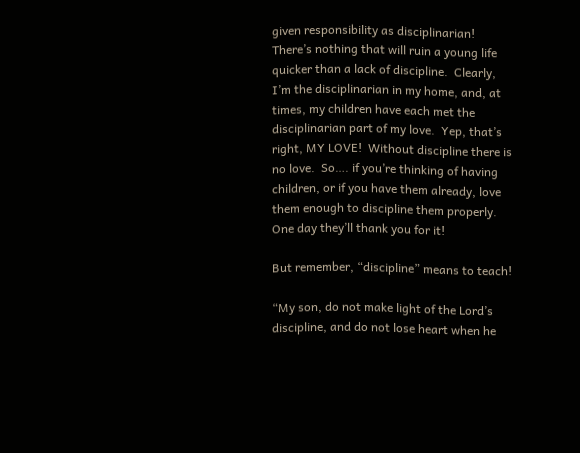given responsibility as disciplinarian!  There’s nothing that will ruin a young life quicker than a lack of discipline.  Clearly, I’m the disciplinarian in my home, and, at times, my children have each met the disciplinarian part of my love.  Yep, that’s right, MY LOVE!  Without discipline there is no love.  So…. if you’re thinking of having children, or if you have them already, love them enough to discipline them properly.  One day they’ll thank you for it!

But remember, “discipline” means to teach!

“My son, do not make light of the Lord’s discipline, and do not lose heart when he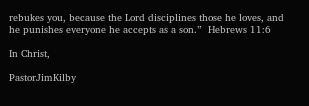rebukes you, because the Lord disciplines those he loves, and he punishes everyone he accepts as a son.”  Hebrews 11:6

In Christ,

PastorJimKilby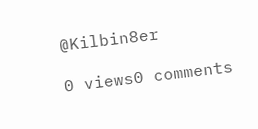@Kilbin8er

0 views0 comments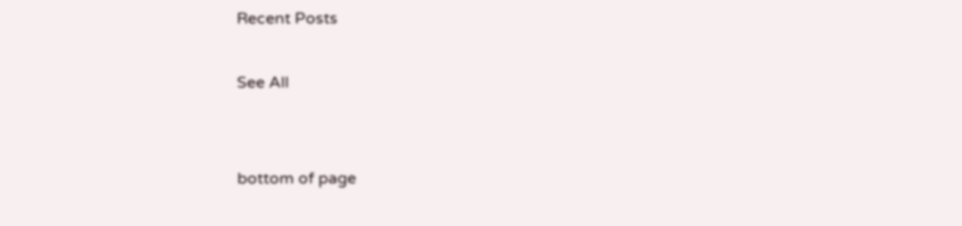Recent Posts

See All


bottom of page